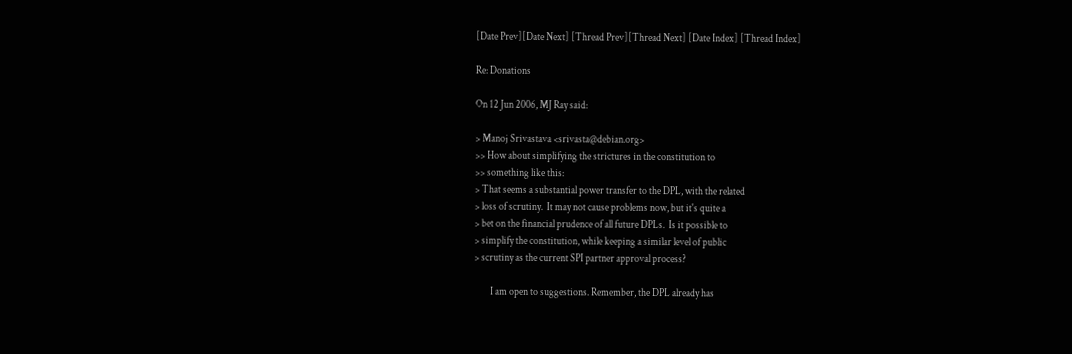[Date Prev][Date Next] [Thread Prev][Thread Next] [Date Index] [Thread Index]

Re: Donations

On 12 Jun 2006, MJ Ray said:

> Manoj Srivastava <srivasta@debian.org>
>> How about simplifying the strictures in the constitution to
>> something like this:
> That seems a substantial power transfer to the DPL, with the related
> loss of scrutiny.  It may not cause problems now, but it's quite a
> bet on the financial prudence of all future DPLs.  Is it possible to
> simplify the constitution, while keeping a similar level of public
> scrutiny as the current SPI partner approval process?

        I am open to suggestions. Remember, the DPL already has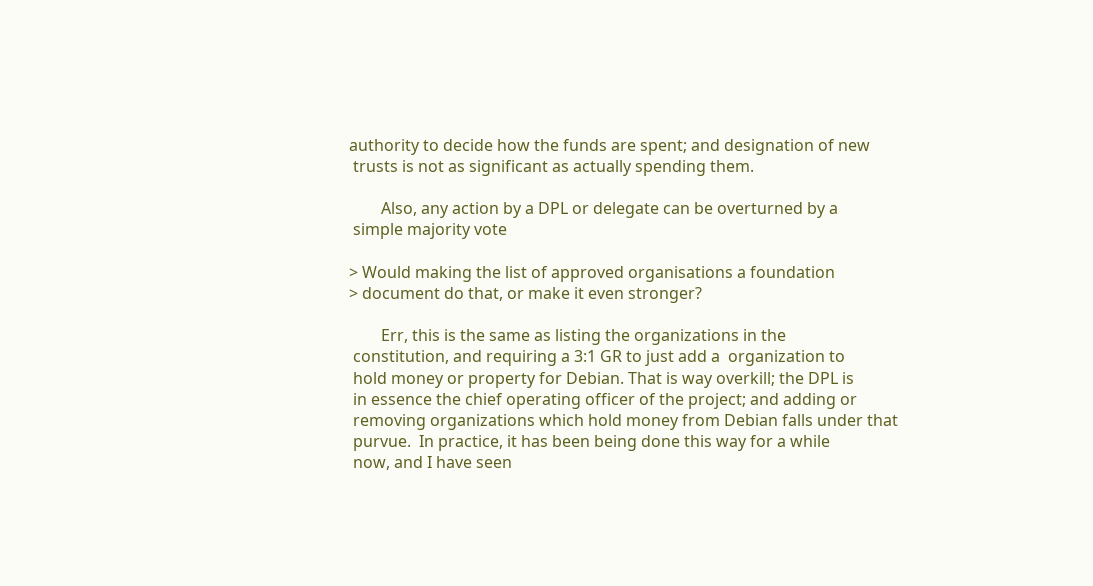authority to decide how the funds are spent; and designation of new
 trusts is not as significant as actually spending them.

        Also, any action by a DPL or delegate can be overturned by a
 simple majority vote

> Would making the list of approved organisations a foundation
> document do that, or make it even stronger?

        Err, this is the same as listing the organizations in the
 constitution, and requiring a 3:1 GR to just add a  organization to
 hold money or property for Debian. That is way overkill; the DPL is
 in essence the chief operating officer of the project; and adding or
 removing organizations which hold money from Debian falls under that
 purvue.  In practice, it has been being done this way for a while
 now, and I have seen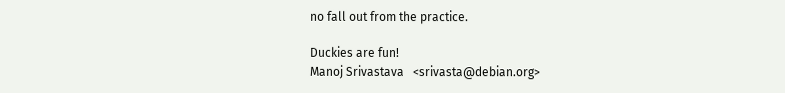no fall out from the practice.

Duckies are fun!
Manoj Srivastava   <srivasta@debian.org>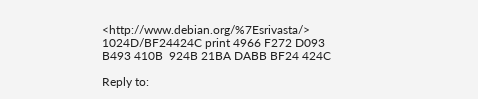<http://www.debian.org/%7Esrivasta/>
1024D/BF24424C print 4966 F272 D093 B493 410B  924B 21BA DABB BF24 424C

Reply to: